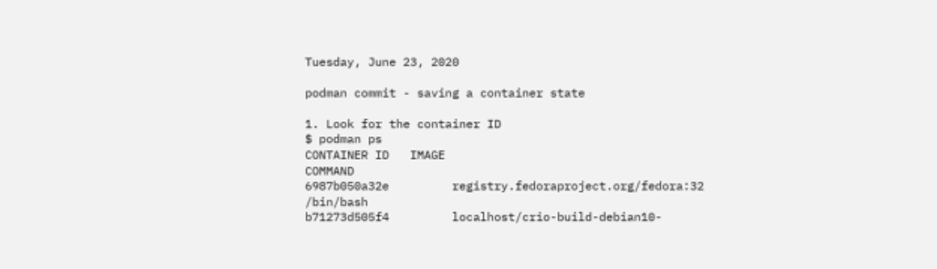Tuesday, June 23, 2020

podman commit - saving a container state

1. Look for the container ID
$ podman ps
CONTAINER ID   IMAGE                                                                    COMMAND
6987b050a32e         registry.fedoraproject.org/fedora:32                        /bin/bash
b71273d505f4         localhost/crio-build-debian10-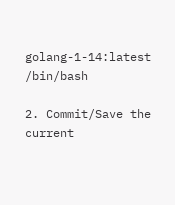golang-1-14:latest    /bin/bash

2. Commit/Save the current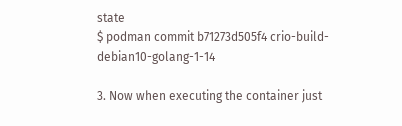state
$ podman commit b71273d505f4 crio-build-debian10-golang-1-14

3. Now when executing the container just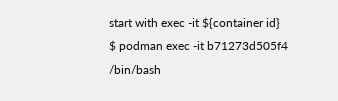start with exec -it ${container id}
$ podman exec -it b71273d505f4 /bin/bash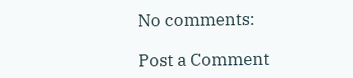No comments:

Post a Comment